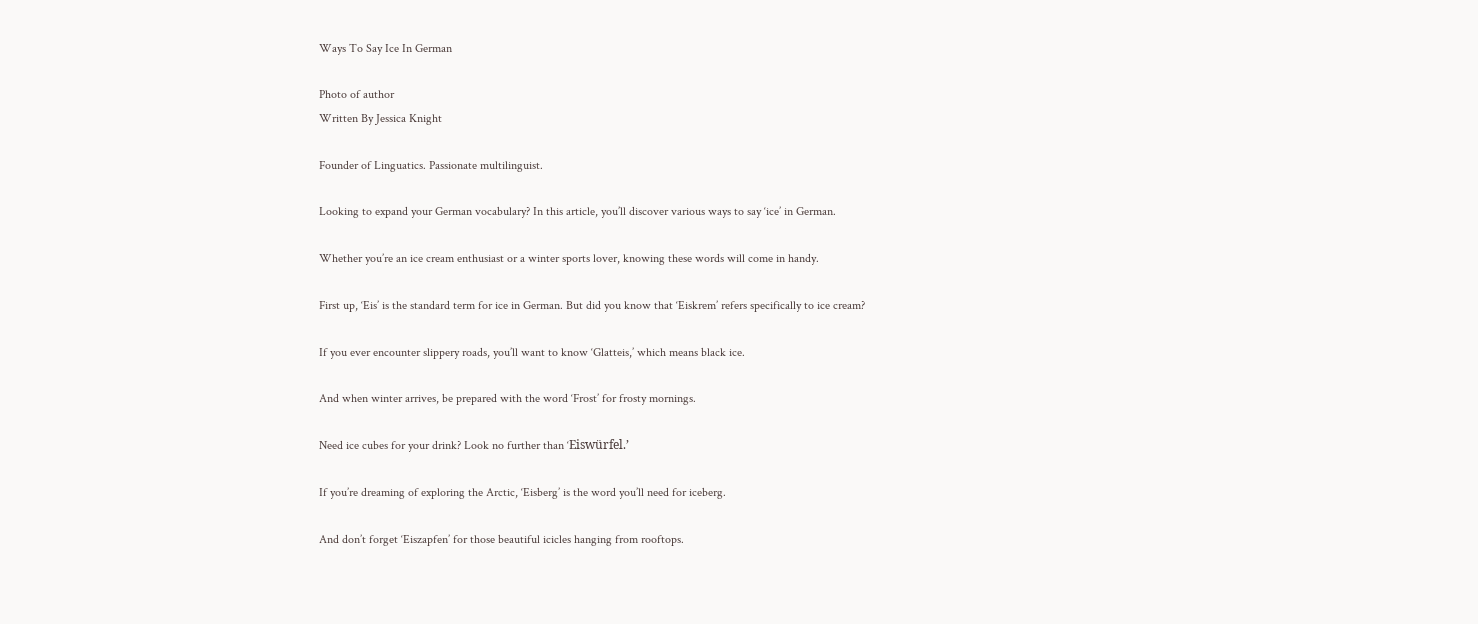Ways To Say Ice In German

Photo of author
Written By Jessica Knight

Founder of Linguatics. Passionate multilinguist.

Looking to expand your German vocabulary? In this article, you’ll discover various ways to say ‘ice’ in German.

Whether you’re an ice cream enthusiast or a winter sports lover, knowing these words will come in handy.

First up, ‘Eis’ is the standard term for ice in German. But did you know that ‘Eiskrem’ refers specifically to ice cream?

If you ever encounter slippery roads, you’ll want to know ‘Glatteis,’ which means black ice.

And when winter arrives, be prepared with the word ‘Frost’ for frosty mornings.

Need ice cubes for your drink? Look no further than ‘Eiswürfel.’

If you’re dreaming of exploring the Arctic, ‘Eisberg’ is the word you’ll need for iceberg.

And don’t forget ‘Eiszapfen’ for those beautiful icicles hanging from rooftops.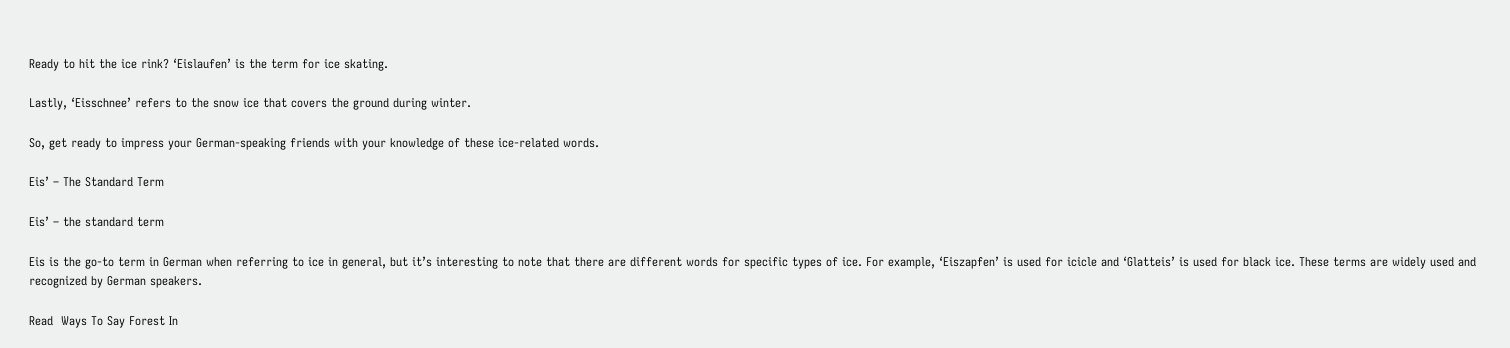Ready to hit the ice rink? ‘Eislaufen’ is the term for ice skating.

Lastly, ‘Eisschnee’ refers to the snow ice that covers the ground during winter.

So, get ready to impress your German-speaking friends with your knowledge of these ice-related words.

Eis’ – The Standard Term

Eis’ – the standard term

Eis is the go-to term in German when referring to ice in general, but it’s interesting to note that there are different words for specific types of ice. For example, ‘Eiszapfen’ is used for icicle and ‘Glatteis’ is used for black ice. These terms are widely used and recognized by German speakers.

Read  Ways To Say Forest In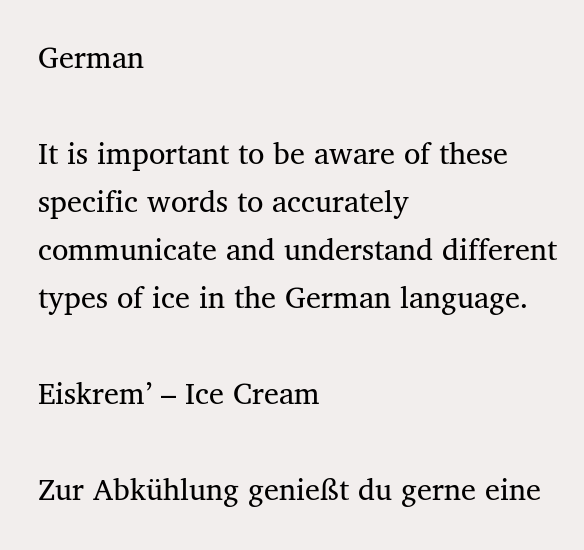German

It is important to be aware of these specific words to accurately communicate and understand different types of ice in the German language.

Eiskrem’ – Ice Cream

Zur Abkühlung genießt du gerne eine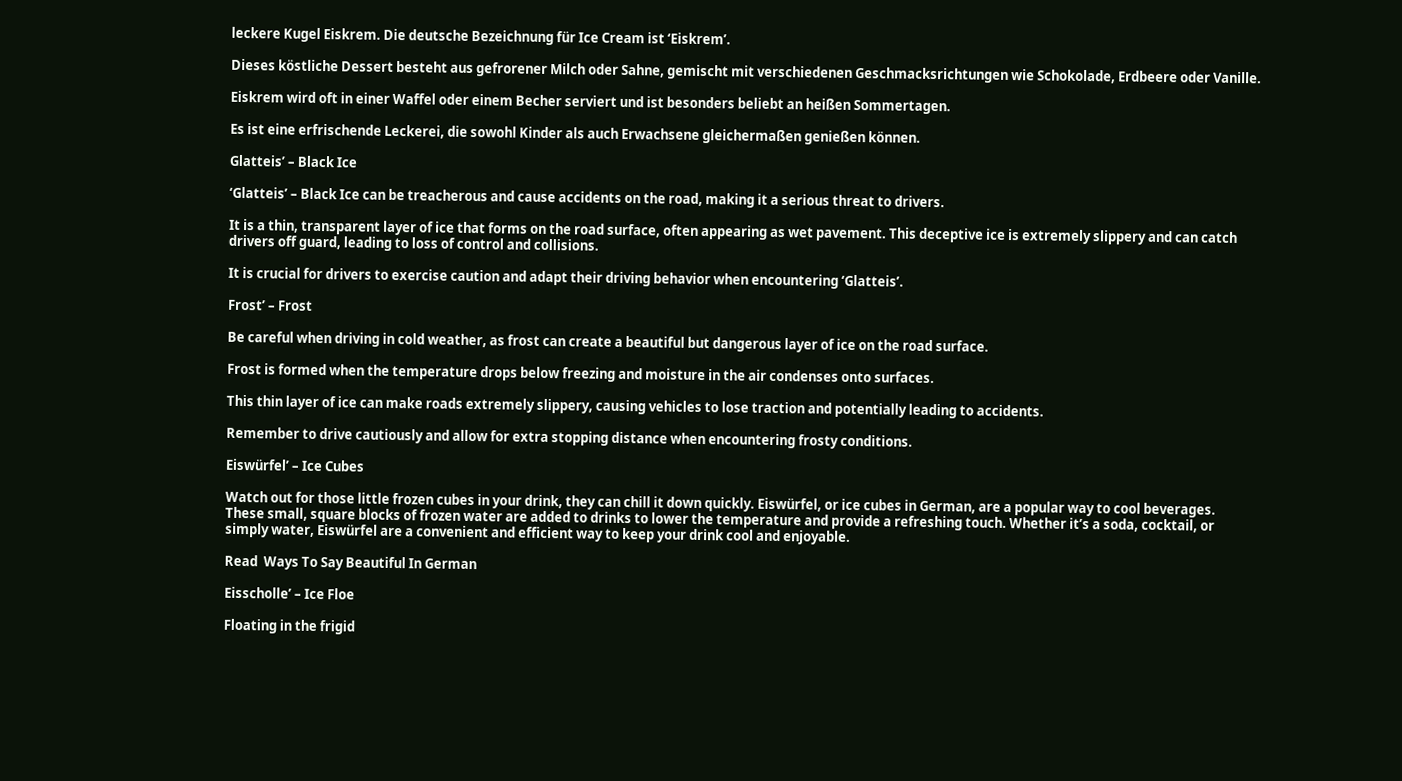leckere Kugel Eiskrem. Die deutsche Bezeichnung für Ice Cream ist ‘Eiskrem’.

Dieses köstliche Dessert besteht aus gefrorener Milch oder Sahne, gemischt mit verschiedenen Geschmacksrichtungen wie Schokolade, Erdbeere oder Vanille.

Eiskrem wird oft in einer Waffel oder einem Becher serviert und ist besonders beliebt an heißen Sommertagen.

Es ist eine erfrischende Leckerei, die sowohl Kinder als auch Erwachsene gleichermaßen genießen können.

Glatteis’ – Black Ice

‘Glatteis’ – Black Ice can be treacherous and cause accidents on the road, making it a serious threat to drivers.

It is a thin, transparent layer of ice that forms on the road surface, often appearing as wet pavement. This deceptive ice is extremely slippery and can catch drivers off guard, leading to loss of control and collisions.

It is crucial for drivers to exercise caution and adapt their driving behavior when encountering ‘Glatteis’.

Frost’ – Frost

Be careful when driving in cold weather, as frost can create a beautiful but dangerous layer of ice on the road surface.

Frost is formed when the temperature drops below freezing and moisture in the air condenses onto surfaces.

This thin layer of ice can make roads extremely slippery, causing vehicles to lose traction and potentially leading to accidents.

Remember to drive cautiously and allow for extra stopping distance when encountering frosty conditions.

Eiswürfel’ – Ice Cubes

Watch out for those little frozen cubes in your drink, they can chill it down quickly. Eiswürfel, or ice cubes in German, are a popular way to cool beverages. These small, square blocks of frozen water are added to drinks to lower the temperature and provide a refreshing touch. Whether it’s a soda, cocktail, or simply water, Eiswürfel are a convenient and efficient way to keep your drink cool and enjoyable.

Read  Ways To Say Beautiful In German

Eisscholle’ – Ice Floe

Floating in the frigid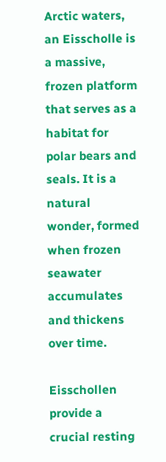Arctic waters, an Eisscholle is a massive, frozen platform that serves as a habitat for polar bears and seals. It is a natural wonder, formed when frozen seawater accumulates and thickens over time.

Eisschollen provide a crucial resting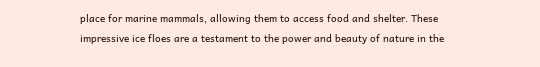place for marine mammals, allowing them to access food and shelter. These impressive ice floes are a testament to the power and beauty of nature in the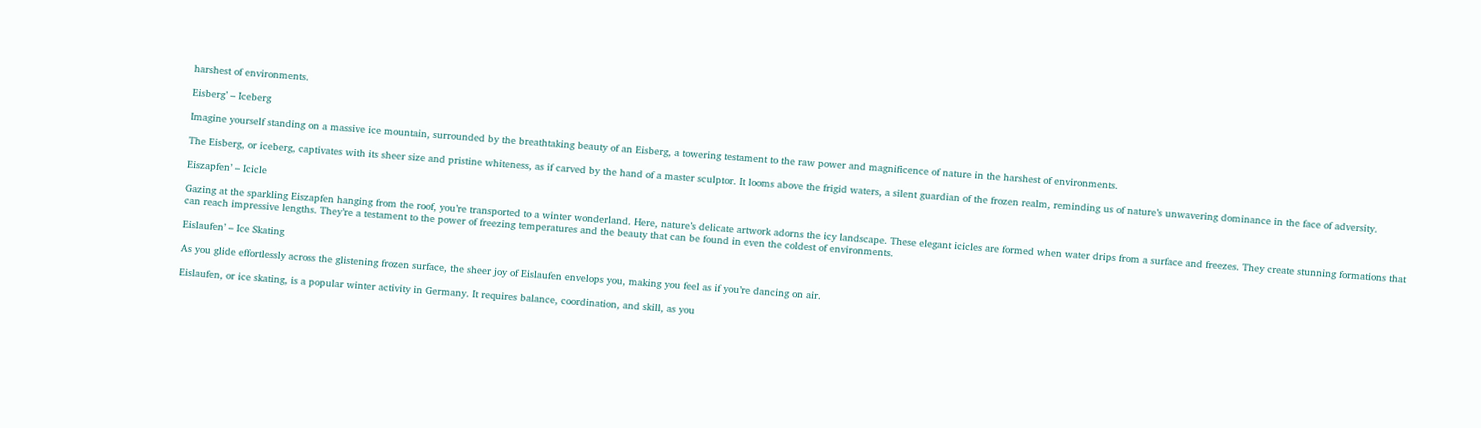harshest of environments.

Eisberg’ – Iceberg

Imagine yourself standing on a massive ice mountain, surrounded by the breathtaking beauty of an Eisberg, a towering testament to the raw power and magnificence of nature in the harshest of environments.

The Eisberg, or iceberg, captivates with its sheer size and pristine whiteness, as if carved by the hand of a master sculptor. It looms above the frigid waters, a silent guardian of the frozen realm, reminding us of nature’s unwavering dominance in the face of adversity.

Eiszapfen’ – Icicle

Gazing at the sparkling Eiszapfen hanging from the roof, you’re transported to a winter wonderland. Here, nature’s delicate artwork adorns the icy landscape. These elegant icicles are formed when water drips from a surface and freezes. They create stunning formations that can reach impressive lengths. They’re a testament to the power of freezing temperatures and the beauty that can be found in even the coldest of environments.

Eislaufen’ – Ice Skating

As you glide effortlessly across the glistening frozen surface, the sheer joy of Eislaufen envelops you, making you feel as if you’re dancing on air.

Eislaufen, or ice skating, is a popular winter activity in Germany. It requires balance, coordination, and skill, as you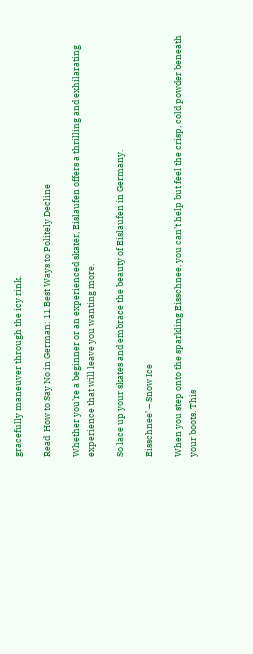gracefully maneuver through the icy rink.

Read  How to Say No in German: 11 Best Ways to Politely Decline

Whether you’re a beginner or an experienced skater, Eislaufen offers a thrilling and exhilarating experience that will leave you wanting more.

So lace up your skates and embrace the beauty of Eislaufen in Germany.

Eisschnee’ – Snow Ice

When you step onto the sparkling Eisschnee, you can’t help but feel the crisp, cold powder beneath your boots. This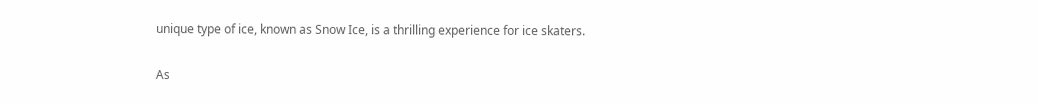unique type of ice, known as Snow Ice, is a thrilling experience for ice skaters.

As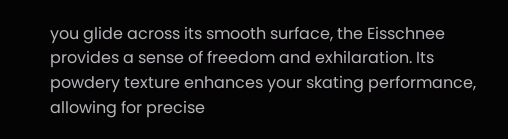you glide across its smooth surface, the Eisschnee provides a sense of freedom and exhilaration. Its powdery texture enhances your skating performance, allowing for precise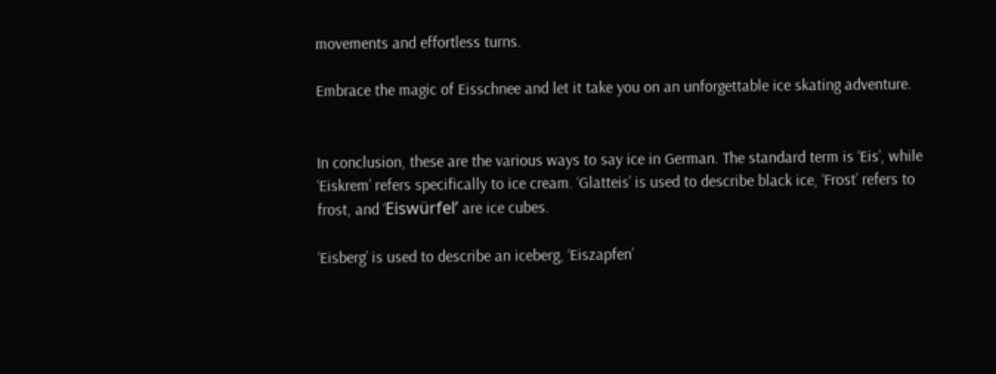movements and effortless turns.

Embrace the magic of Eisschnee and let it take you on an unforgettable ice skating adventure.


In conclusion, these are the various ways to say ice in German. The standard term is ‘Eis’, while ‘Eiskrem’ refers specifically to ice cream. ‘Glatteis’ is used to describe black ice, ‘Frost’ refers to frost, and ‘Eiswürfel’ are ice cubes.

‘Eisberg’ is used to describe an iceberg, ‘Eiszapfen’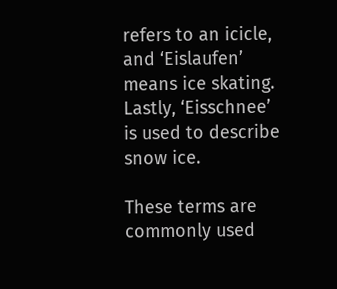refers to an icicle, and ‘Eislaufen’ means ice skating. Lastly, ‘Eisschnee’ is used to describe snow ice.

These terms are commonly used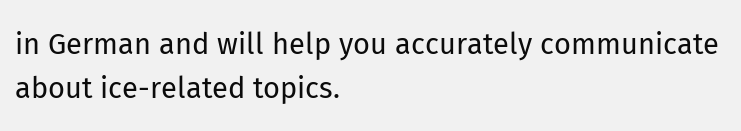in German and will help you accurately communicate about ice-related topics.